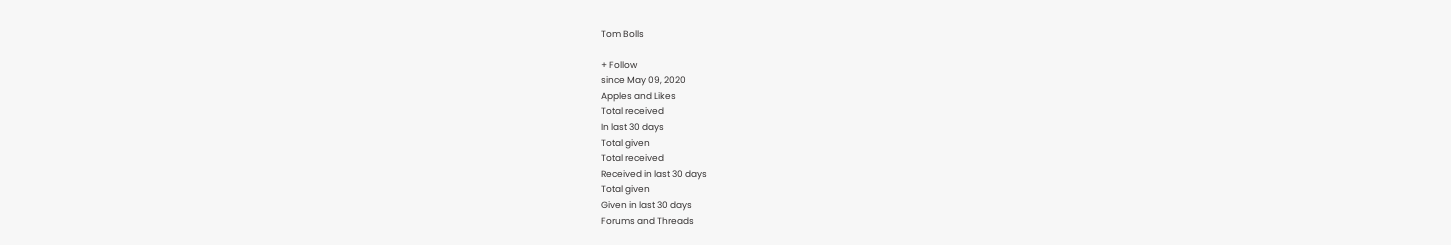Tom Bolls

+ Follow
since May 09, 2020
Apples and Likes
Total received
In last 30 days
Total given
Total received
Received in last 30 days
Total given
Given in last 30 days
Forums and Threads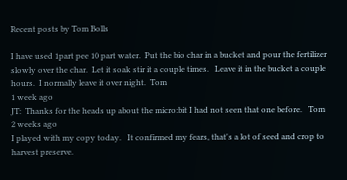Recent posts by Tom Bolls

I have used 1part pee 10 part water.  Put the bio char in a bucket and pour the fertilizer slowly over the char.  Let it soak stir it a couple times.   Leave it in the bucket a couple hours.  I normally leave it over night.  Tom
1 week ago
JT:  Thanks for the heads up about the micro:bit I had not seen that one before.   Tom
2 weeks ago
I played with my copy today.   It confirmed my fears, that's a lot of seed and crop to harvest preserve.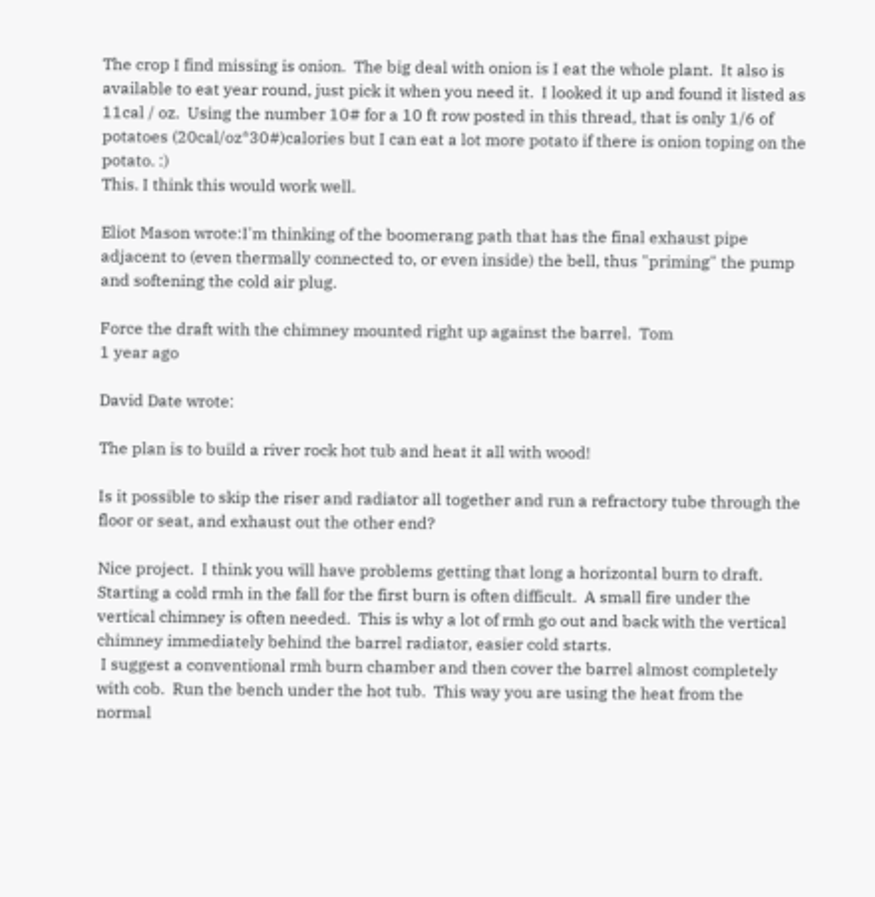The crop I find missing is onion.  The big deal with onion is I eat the whole plant.  It also is available to eat year round, just pick it when you need it.  I looked it up and found it listed as 11cal / oz.  Using the number 10# for a 10 ft row posted in this thread, that is only 1/6 of potatoes (20cal/oz*30#)calories but I can eat a lot more potato if there is onion toping on the potato. :)
This. I think this would work well.

Eliot Mason wrote:I'm thinking of the boomerang path that has the final exhaust pipe adjacent to (even thermally connected to, or even inside) the bell, thus "priming" the pump and softening the cold air plug.

Force the draft with the chimney mounted right up against the barrel.  Tom
1 year ago

David Date wrote:

The plan is to build a river rock hot tub and heat it all with wood!

Is it possible to skip the riser and radiator all together and run a refractory tube through the floor or seat, and exhaust out the other end?

Nice project.  I think you will have problems getting that long a horizontal burn to draft.  Starting a cold rmh in the fall for the first burn is often difficult.  A small fire under the vertical chimney is often needed.  This is why a lot of rmh go out and back with the vertical chimney immediately behind the barrel radiator, easier cold starts.
 I suggest a conventional rmh burn chamber and then cover the barrel almost completely with cob.  Run the bench under the hot tub.  This way you are using the heat from the normal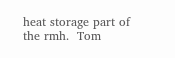heat storage part of the rmh.  Tom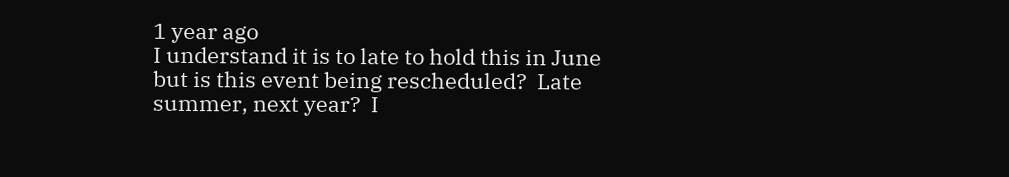1 year ago
I understand it is to late to hold this in June but is this event being rescheduled?  Late summer, next year?  I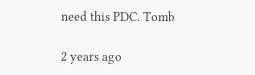need this PDC. Tomb

2 years ago